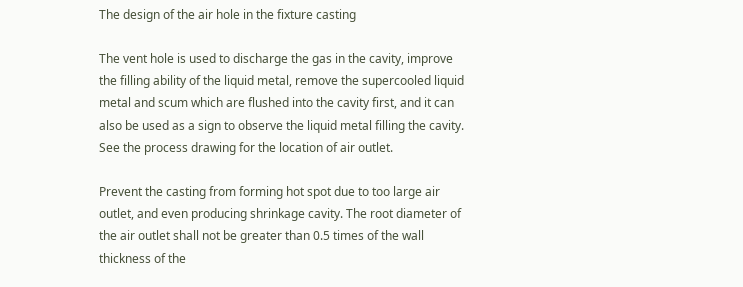The design of the air hole in the fixture casting

The vent hole is used to discharge the gas in the cavity, improve the filling ability of the liquid metal, remove the supercooled liquid metal and scum which are flushed into the cavity first, and it can also be used as a sign to observe the liquid metal filling the cavity. See the process drawing for the location of air outlet.

Prevent the casting from forming hot spot due to too large air outlet, and even producing shrinkage cavity. The root diameter of the air outlet shall not be greater than 0.5 times of the wall thickness of the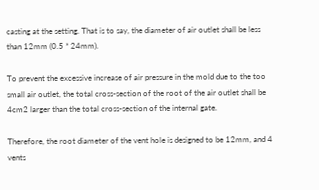casting at the setting. That is to say, the diameter of air outlet shall be less than 12mm (0.5 * 24mm).

To prevent the excessive increase of air pressure in the mold due to the too small air outlet, the total cross-section of the root of the air outlet shall be 4cm2 larger than the total cross-section of the internal gate.

Therefore, the root diameter of the vent hole is designed to be 12mm, and 4 vents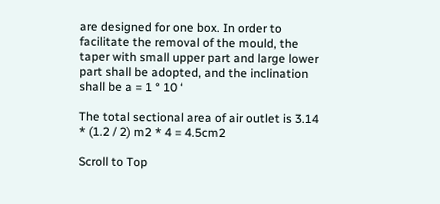are designed for one box. In order to facilitate the removal of the mould, the taper with small upper part and large lower part shall be adopted, and the inclination shall be a = 1 ° 10 ‘

The total sectional area of air outlet is 3.14 * (1.2 / 2) m2 * 4 = 4.5cm2

Scroll to Top